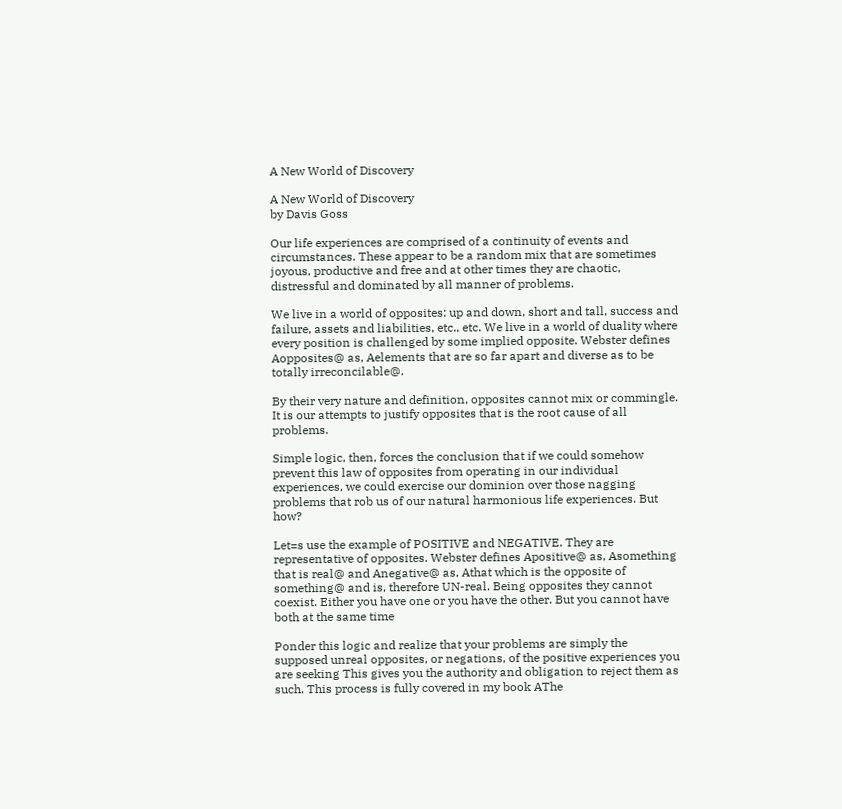A New World of Discovery

A New World of Discovery
by Davis Goss

Our life experiences are comprised of a continuity of events and circumstances. These appear to be a random mix that are sometimes joyous, productive and free and at other times they are chaotic, distressful and dominated by all manner of problems.

We live in a world of opposites: up and down, short and tall, success and failure, assets and liabilities, etc., etc. We live in a world of duality where every position is challenged by some implied opposite. Webster defines Aopposites@ as, Aelements that are so far apart and diverse as to be totally irreconcilable@.

By their very nature and definition, opposites cannot mix or commingle. It is our attempts to justify opposites that is the root cause of all problems.

Simple logic, then, forces the conclusion that if we could somehow prevent this law of opposites from operating in our individual experiences, we could exercise our dominion over those nagging problems that rob us of our natural harmonious life experiences. But how?

Let=s use the example of POSITIVE and NEGATIVE. They are representative of opposites. Webster defines Apositive@ as, Asomething that is real@ and Anegative@ as, Athat which is the opposite of something@ and is, therefore UN-real. Being opposites they cannot coexist. Either you have one or you have the other. But you cannot have both at the same time

Ponder this logic and realize that your problems are simply the supposed unreal opposites, or negations, of the positive experiences you are seeking This gives you the authority and obligation to reject them as such. This process is fully covered in my book AThe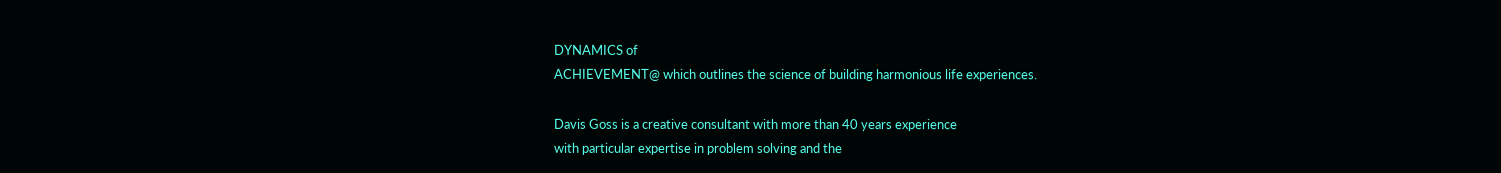DYNAMICS of
ACHIEVEMENT@ which outlines the science of building harmonious life experiences.

Davis Goss is a creative consultant with more than 40 years experience
with particular expertise in problem solving and the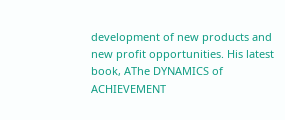development of new products and new profit opportunities. His latest book, AThe DYNAMICS of ACHIEVEMENT